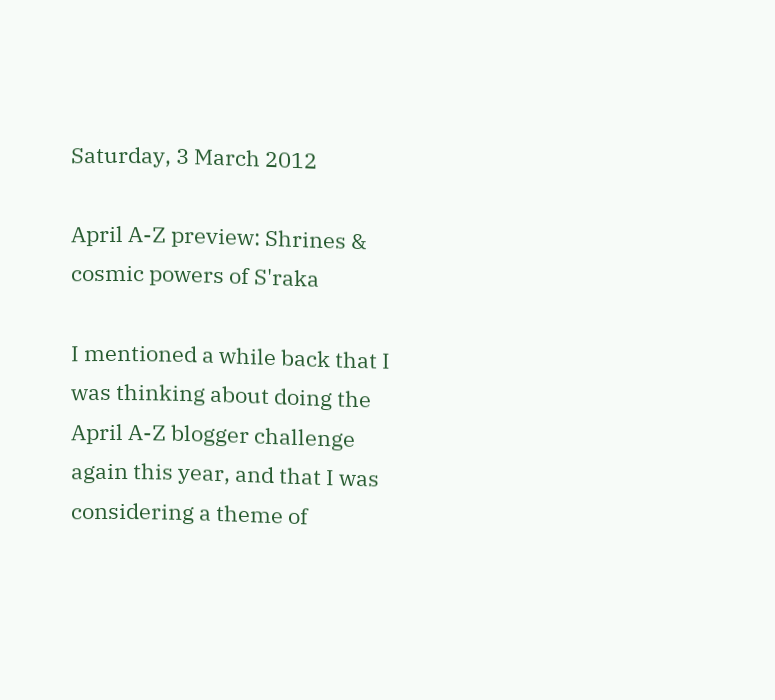Saturday, 3 March 2012

April A-Z preview: Shrines & cosmic powers of S'raka

I mentioned a while back that I was thinking about doing the April A-Z blogger challenge again this year, and that I was considering a theme of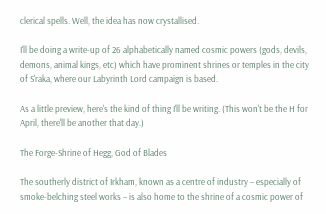clerical spells. Well, the idea has now crystallised.

I'll be doing a write-up of 26 alphabetically named cosmic powers (gods, devils, demons, animal kings, etc) which have prominent shrines or temples in the city of S'raka, where our Labyrinth Lord campaign is based.

As a little preview, here's the kind of thing I'll be writing. (This won't be the H for April, there'll be another that day.)

The Forge-Shrine of Hegg, God of Blades

The southerly district of Irkham, known as a centre of industry – especially of smoke-belching steel works – is also home to the shrine of a cosmic power of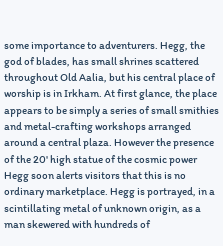some importance to adventurers. Hegg, the god of blades, has small shrines scattered throughout Old Aalia, but his central place of worship is in Irkham. At first glance, the place appears to be simply a series of small smithies and metal-crafting workshops arranged around a central plaza. However the presence of the 20' high statue of the cosmic power Hegg soon alerts visitors that this is no ordinary marketplace. Hegg is portrayed, in a scintillating metal of unknown origin, as a man skewered with hundreds of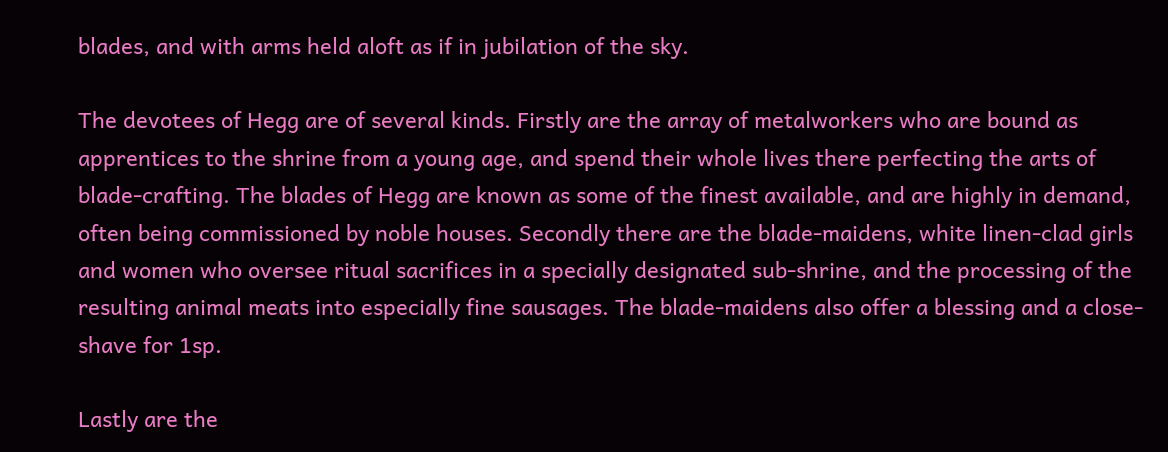blades, and with arms held aloft as if in jubilation of the sky.

The devotees of Hegg are of several kinds. Firstly are the array of metalworkers who are bound as apprentices to the shrine from a young age, and spend their whole lives there perfecting the arts of blade-crafting. The blades of Hegg are known as some of the finest available, and are highly in demand, often being commissioned by noble houses. Secondly there are the blade-maidens, white linen-clad girls and women who oversee ritual sacrifices in a specially designated sub-shrine, and the processing of the resulting animal meats into especially fine sausages. The blade-maidens also offer a blessing and a close-shave for 1sp.

Lastly are the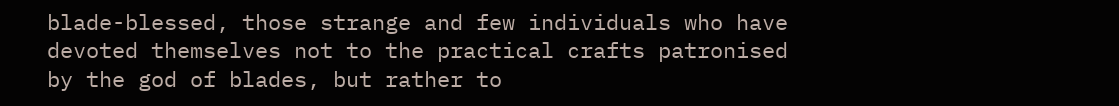blade-blessed, those strange and few individuals who have devoted themselves not to the practical crafts patronised by the god of blades, but rather to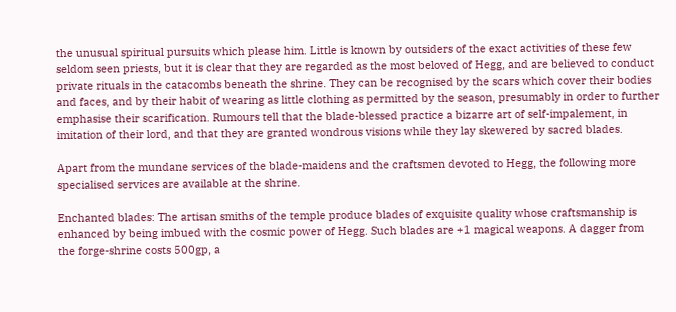the unusual spiritual pursuits which please him. Little is known by outsiders of the exact activities of these few seldom seen priests, but it is clear that they are regarded as the most beloved of Hegg, and are believed to conduct private rituals in the catacombs beneath the shrine. They can be recognised by the scars which cover their bodies and faces, and by their habit of wearing as little clothing as permitted by the season, presumably in order to further emphasise their scarification. Rumours tell that the blade-blessed practice a bizarre art of self-impalement, in imitation of their lord, and that they are granted wondrous visions while they lay skewered by sacred blades.

Apart from the mundane services of the blade-maidens and the craftsmen devoted to Hegg, the following more specialised services are available at the shrine.

Enchanted blades: The artisan smiths of the temple produce blades of exquisite quality whose craftsmanship is enhanced by being imbued with the cosmic power of Hegg. Such blades are +1 magical weapons. A dagger from the forge-shrine costs 500gp, a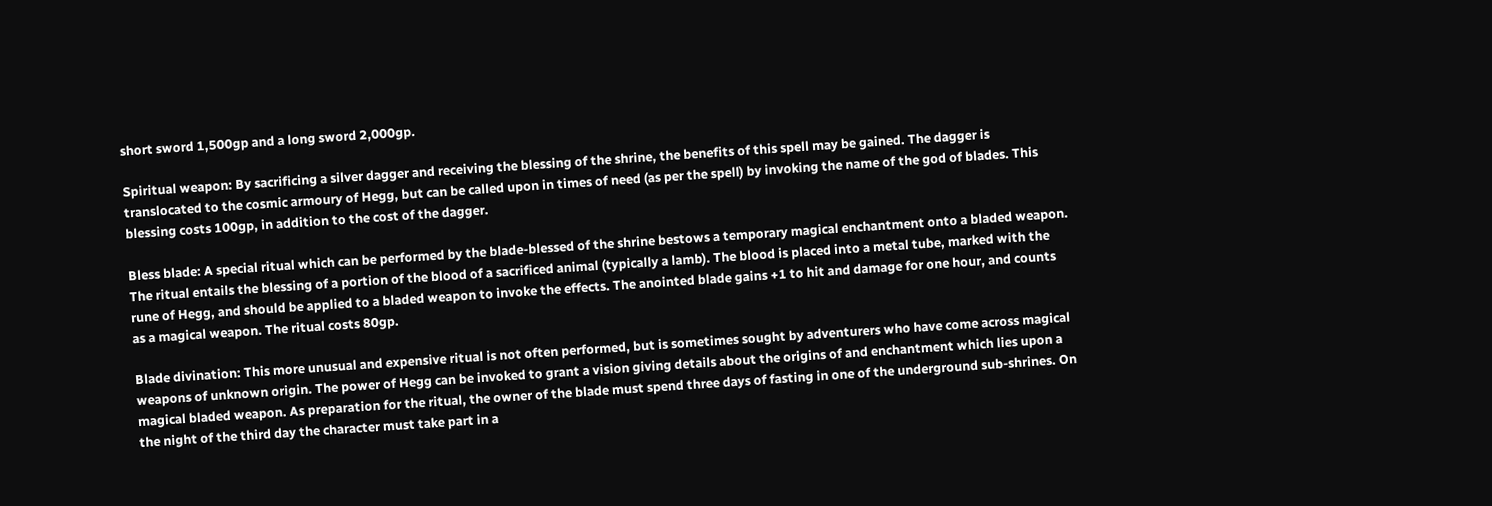short sword 1,500gp and a long sword 2,000gp.

Spiritual weapon: By sacrificing a silver dagger and receiving the blessing of the shrine, the benefits of this spell may be gained. The dagger is translocated to the cosmic armoury of Hegg, but can be called upon in times of need (as per the spell) by invoking the name of the god of blades. This blessing costs 100gp, in addition to the cost of the dagger.

Bless blade: A special ritual which can be performed by the blade-blessed of the shrine bestows a temporary magical enchantment onto a bladed weapon. The ritual entails the blessing of a portion of the blood of a sacrificed animal (typically a lamb). The blood is placed into a metal tube, marked with the rune of Hegg, and should be applied to a bladed weapon to invoke the effects. The anointed blade gains +1 to hit and damage for one hour, and counts as a magical weapon. The ritual costs 80gp.

Blade divination: This more unusual and expensive ritual is not often performed, but is sometimes sought by adventurers who have come across magical weapons of unknown origin. The power of Hegg can be invoked to grant a vision giving details about the origins of and enchantment which lies upon a magical bladed weapon. As preparation for the ritual, the owner of the blade must spend three days of fasting in one of the underground sub-shrines. On the night of the third day the character must take part in a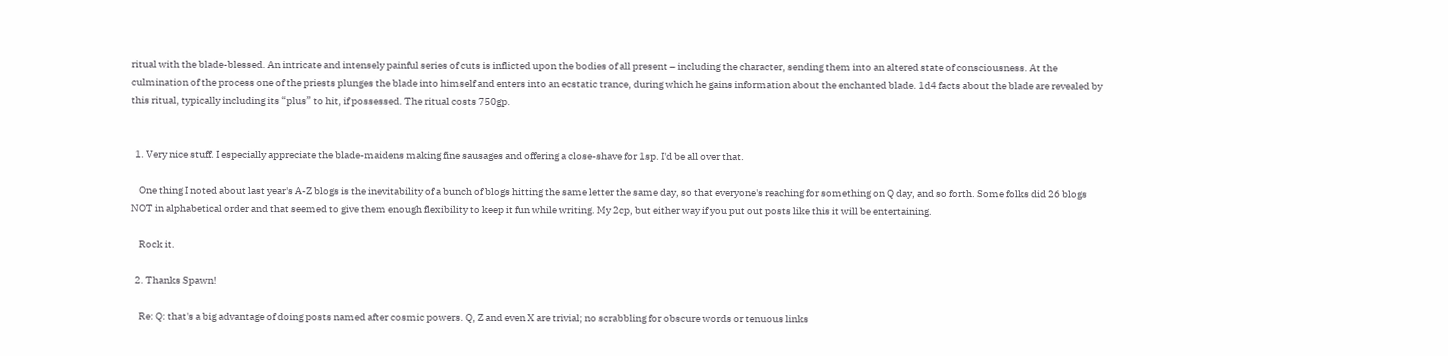ritual with the blade-blessed. An intricate and intensely painful series of cuts is inflicted upon the bodies of all present – including the character, sending them into an altered state of consciousness. At the culmination of the process one of the priests plunges the blade into himself and enters into an ecstatic trance, during which he gains information about the enchanted blade. 1d4 facts about the blade are revealed by this ritual, typically including its “plus” to hit, if possessed. The ritual costs 750gp.


  1. Very nice stuff. I especially appreciate the blade-maidens making fine sausages and offering a close-shave for 1sp. I'd be all over that.

    One thing I noted about last year's A-Z blogs is the inevitability of a bunch of blogs hitting the same letter the same day, so that everyone's reaching for something on Q day, and so forth. Some folks did 26 blogs NOT in alphabetical order and that seemed to give them enough flexibility to keep it fun while writing. My 2cp, but either way if you put out posts like this it will be entertaining.

    Rock it.

  2. Thanks Spawn!

    Re: Q: that's a big advantage of doing posts named after cosmic powers. Q, Z and even X are trivial; no scrabbling for obscure words or tenuous links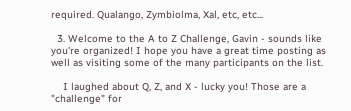required. Qualango, Zymbiolma, Xal, etc, etc...

  3. Welcome to the A to Z Challenge, Gavin - sounds like you're organized! I hope you have a great time posting as well as visiting some of the many participants on the list.

    I laughed about Q, Z, and X - lucky you! Those are a "challenge" for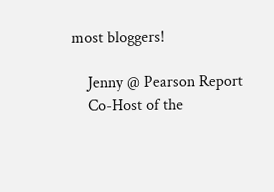most bloggers!

    Jenny @ Pearson Report
    Co-Host of the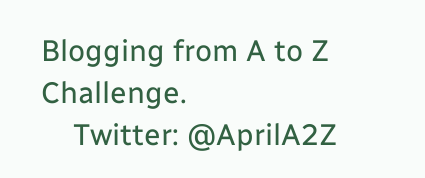Blogging from A to Z Challenge.
    Twitter: @AprilA2Z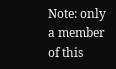Note: only a member of this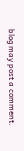blog may post a comment.